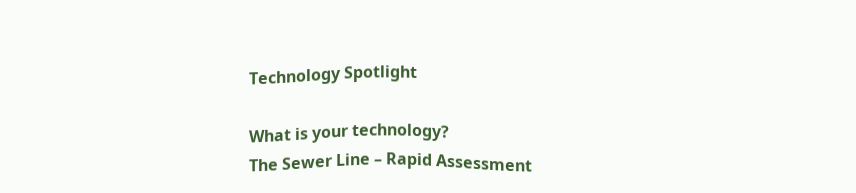Technology Spotlight

What is your technology?
The Sewer Line – Rapid Assessment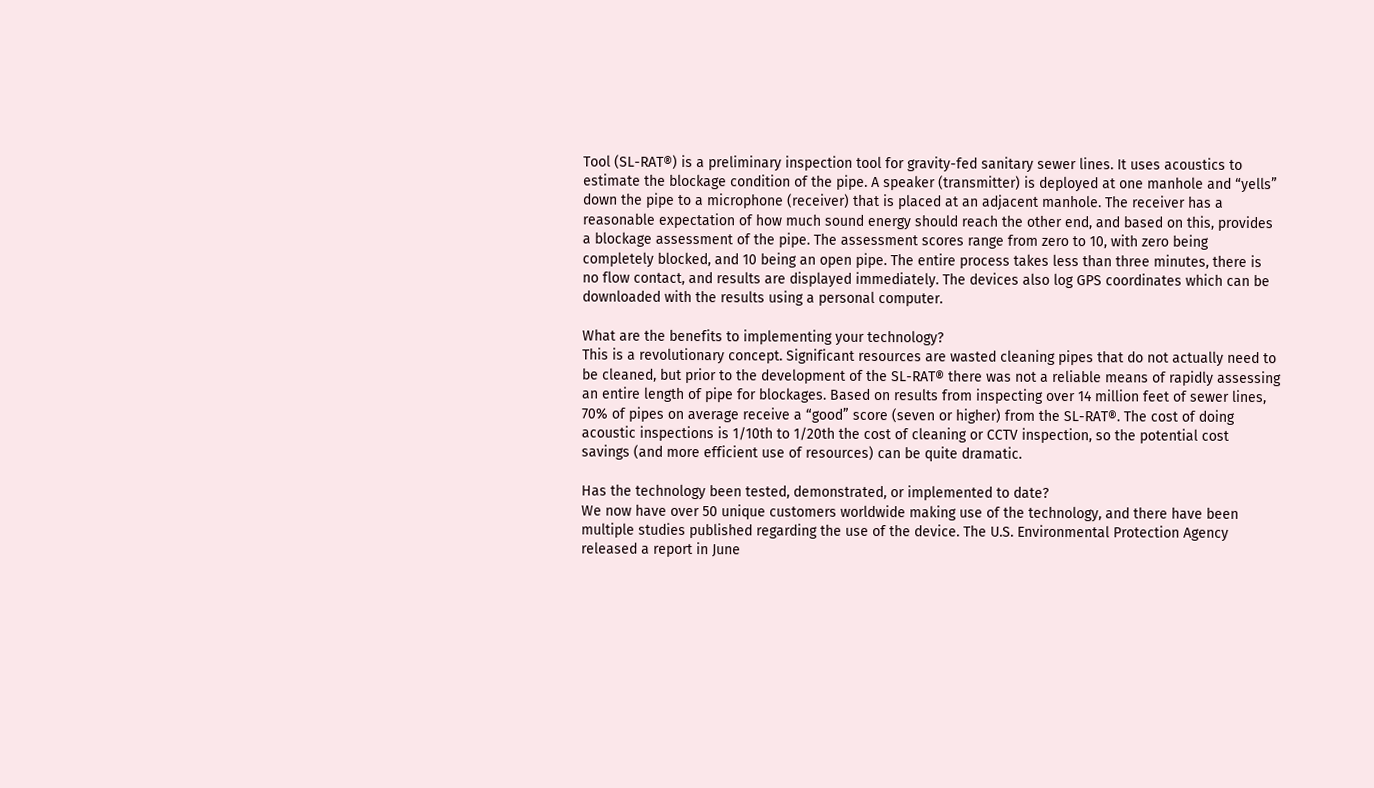Tool (SL-RAT®) is a preliminary inspection tool for gravity-fed sanitary sewer lines. It uses acoustics to estimate the blockage condition of the pipe. A speaker (transmitter) is deployed at one manhole and “yells” down the pipe to a microphone (receiver) that is placed at an adjacent manhole. The receiver has a reasonable expectation of how much sound energy should reach the other end, and based on this, provides a blockage assessment of the pipe. The assessment scores range from zero to 10, with zero being completely blocked, and 10 being an open pipe. The entire process takes less than three minutes, there is no flow contact, and results are displayed immediately. The devices also log GPS coordinates which can be downloaded with the results using a personal computer.

What are the benefits to implementing your technology?
This is a revolutionary concept. Significant resources are wasted cleaning pipes that do not actually need to be cleaned, but prior to the development of the SL-RAT® there was not a reliable means of rapidly assessing an entire length of pipe for blockages. Based on results from inspecting over 14 million feet of sewer lines, 70% of pipes on average receive a “good” score (seven or higher) from the SL-RAT®. The cost of doing acoustic inspections is 1/10th to 1/20th the cost of cleaning or CCTV inspection, so the potential cost savings (and more efficient use of resources) can be quite dramatic.

Has the technology been tested, demonstrated, or implemented to date?
We now have over 50 unique customers worldwide making use of the technology, and there have been multiple studies published regarding the use of the device. The U.S. Environmental Protection Agency released a report in June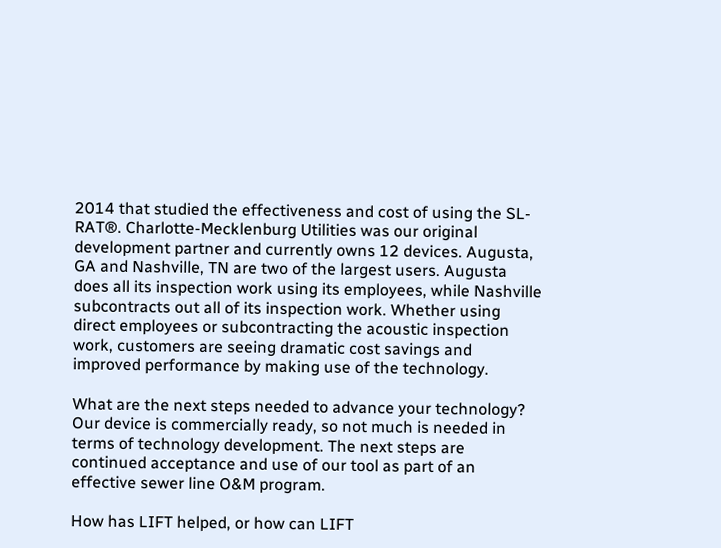2014 that studied the effectiveness and cost of using the SL-RAT®. Charlotte-Mecklenburg Utilities was our original development partner and currently owns 12 devices. Augusta, GA and Nashville, TN are two of the largest users. Augusta does all its inspection work using its employees, while Nashville subcontracts out all of its inspection work. Whether using direct employees or subcontracting the acoustic inspection work, customers are seeing dramatic cost savings and improved performance by making use of the technology.

What are the next steps needed to advance your technology?
Our device is commercially ready, so not much is needed in terms of technology development. The next steps are continued acceptance and use of our tool as part of an effective sewer line O&M program.

How has LIFT helped, or how can LIFT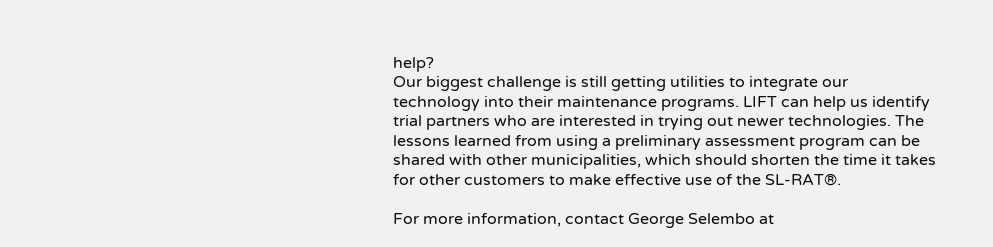help?
Our biggest challenge is still getting utilities to integrate our technology into their maintenance programs. LIFT can help us identify trial partners who are interested in trying out newer technologies. The lessons learned from using a preliminary assessment program can be shared with other municipalities, which should shorten the time it takes for other customers to make effective use of the SL-RAT®.

For more information, contact George Selembo at